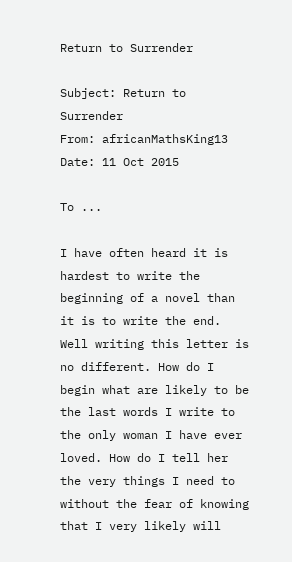Return to Surrender

Subject: Return to Surrender
From: africanMathsKing13
Date: 11 Oct 2015

To ...

I have often heard it is hardest to write the beginning of a novel than it is to write the end. Well writing this letter is no different. How do I begin what are likely to be the last words I write to the only woman I have ever loved. How do I tell her the very things I need to without the fear of knowing that I very likely will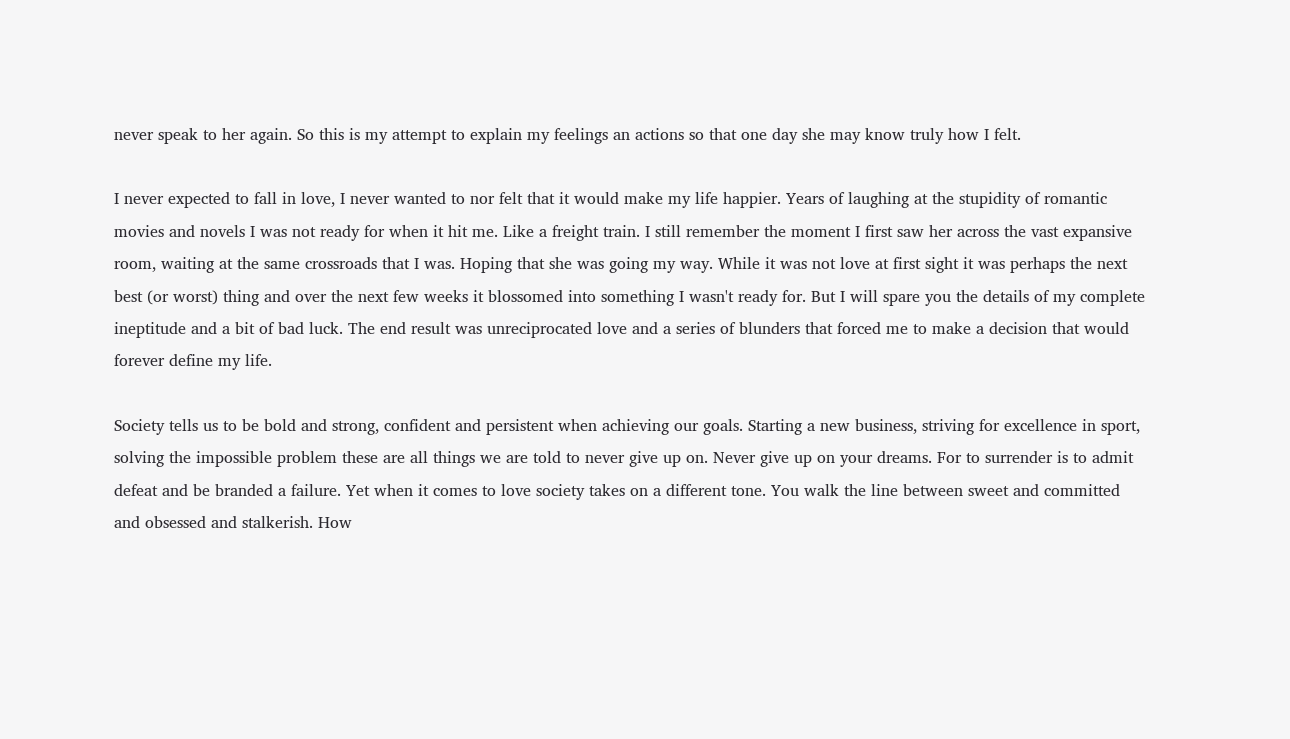never speak to her again. So this is my attempt to explain my feelings an actions so that one day she may know truly how I felt.

I never expected to fall in love, I never wanted to nor felt that it would make my life happier. Years of laughing at the stupidity of romantic movies and novels I was not ready for when it hit me. Like a freight train. I still remember the moment I first saw her across the vast expansive room, waiting at the same crossroads that I was. Hoping that she was going my way. While it was not love at first sight it was perhaps the next best (or worst) thing and over the next few weeks it blossomed into something I wasn't ready for. But I will spare you the details of my complete ineptitude and a bit of bad luck. The end result was unreciprocated love and a series of blunders that forced me to make a decision that would forever define my life.

Society tells us to be bold and strong, confident and persistent when achieving our goals. Starting a new business, striving for excellence in sport, solving the impossible problem these are all things we are told to never give up on. Never give up on your dreams. For to surrender is to admit defeat and be branded a failure. Yet when it comes to love society takes on a different tone. You walk the line between sweet and committed and obsessed and stalkerish. How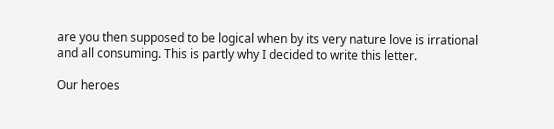are you then supposed to be logical when by its very nature love is irrational and all consuming. This is partly why I decided to write this letter.

Our heroes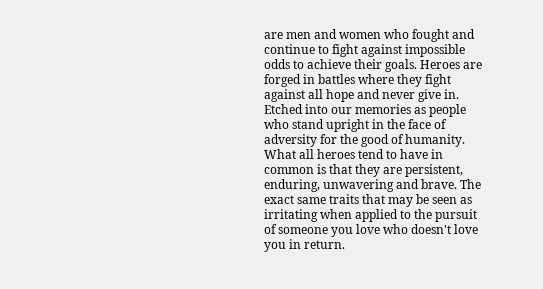are men and women who fought and continue to fight against impossible odds to achieve their goals. Heroes are forged in battles where they fight against all hope and never give in. Etched into our memories as people who stand upright in the face of adversity for the good of humanity. What all heroes tend to have in common is that they are persistent, enduring, unwavering and brave. The exact same traits that may be seen as irritating when applied to the pursuit of someone you love who doesn't love you in return.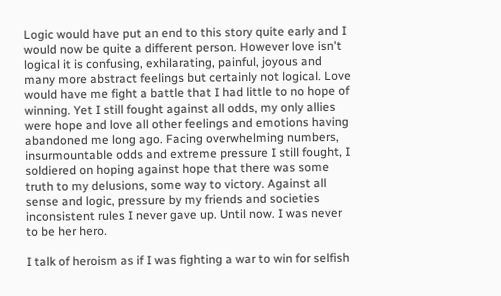Logic would have put an end to this story quite early and I would now be quite a different person. However love isn't logical it is confusing, exhilarating, painful, joyous and many more abstract feelings but certainly not logical. Love would have me fight a battle that I had little to no hope of winning. Yet I still fought against all odds, my only allies were hope and love all other feelings and emotions having abandoned me long ago. Facing overwhelming numbers, insurmountable odds and extreme pressure I still fought, I soldiered on hoping against hope that there was some truth to my delusions, some way to victory. Against all sense and logic, pressure by my friends and societies inconsistent rules I never gave up. Until now. I was never to be her hero.

I talk of heroism as if I was fighting a war to win for selfish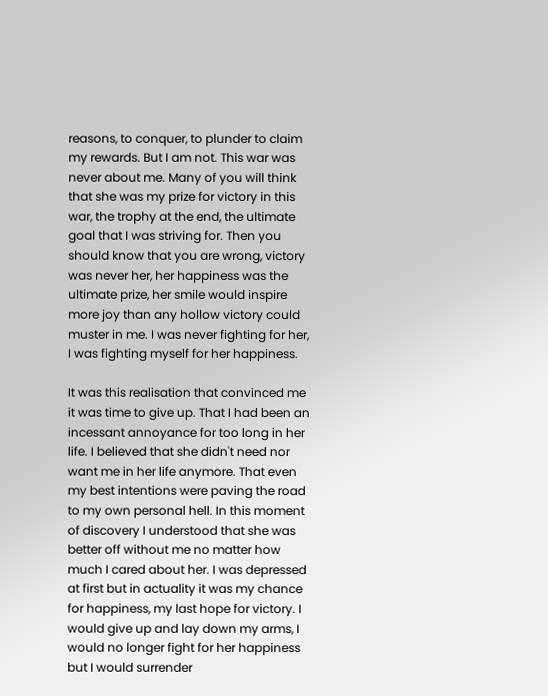reasons, to conquer, to plunder to claim my rewards. But I am not. This war was never about me. Many of you will think that she was my prize for victory in this war, the trophy at the end, the ultimate goal that I was striving for. Then you should know that you are wrong, victory was never her, her happiness was the ultimate prize, her smile would inspire more joy than any hollow victory could muster in me. I was never fighting for her, I was fighting myself for her happiness.

It was this realisation that convinced me it was time to give up. That I had been an incessant annoyance for too long in her life. I believed that she didn't need nor want me in her life anymore. That even my best intentions were paving the road to my own personal hell. In this moment of discovery I understood that she was better off without me no matter how much I cared about her. I was depressed at first but in actuality it was my chance for happiness, my last hope for victory. I would give up and lay down my arms, I would no longer fight for her happiness but I would surrender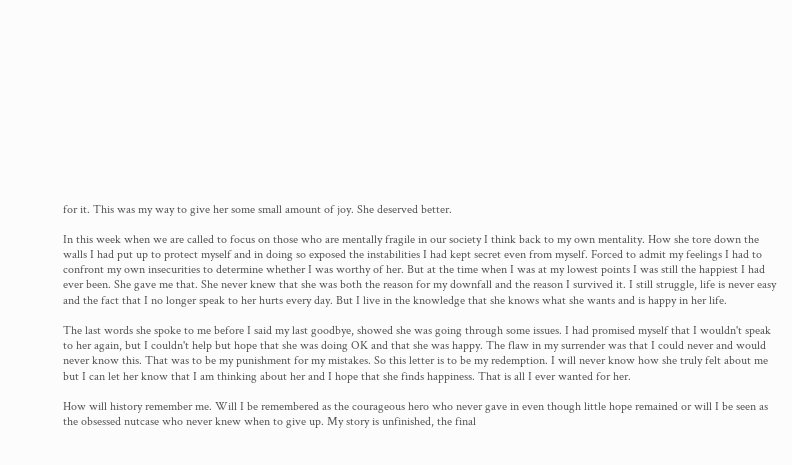for it. This was my way to give her some small amount of joy. She deserved better.

In this week when we are called to focus on those who are mentally fragile in our society I think back to my own mentality. How she tore down the walls I had put up to protect myself and in doing so exposed the instabilities I had kept secret even from myself. Forced to admit my feelings I had to confront my own insecurities to determine whether I was worthy of her. But at the time when I was at my lowest points I was still the happiest I had ever been. She gave me that. She never knew that she was both the reason for my downfall and the reason I survived it. I still struggle, life is never easy and the fact that I no longer speak to her hurts every day. But I live in the knowledge that she knows what she wants and is happy in her life.

The last words she spoke to me before I said my last goodbye, showed she was going through some issues. I had promised myself that I wouldn't speak to her again, but I couldn't help but hope that she was doing OK and that she was happy. The flaw in my surrender was that I could never and would never know this. That was to be my punishment for my mistakes. So this letter is to be my redemption. I will never know how she truly felt about me but I can let her know that I am thinking about her and I hope that she finds happiness. That is all I ever wanted for her.

How will history remember me. Will I be remembered as the courageous hero who never gave in even though little hope remained or will I be seen as the obsessed nutcase who never knew when to give up. My story is unfinished, the final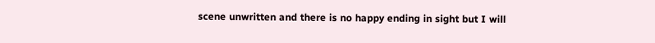scene unwritten and there is no happy ending in sight but I will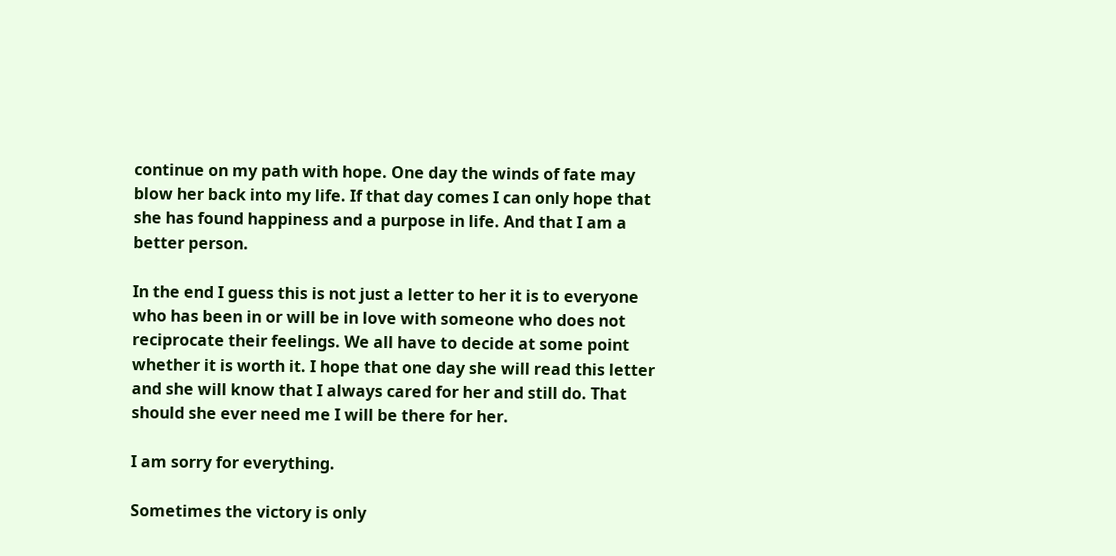continue on my path with hope. One day the winds of fate may blow her back into my life. If that day comes I can only hope that she has found happiness and a purpose in life. And that I am a better person.

In the end I guess this is not just a letter to her it is to everyone who has been in or will be in love with someone who does not reciprocate their feelings. We all have to decide at some point whether it is worth it. I hope that one day she will read this letter and she will know that I always cared for her and still do. That should she ever need me I will be there for her.

I am sorry for everything.

Sometimes the victory is only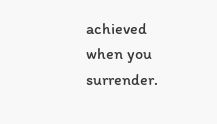achieved when you surrender.